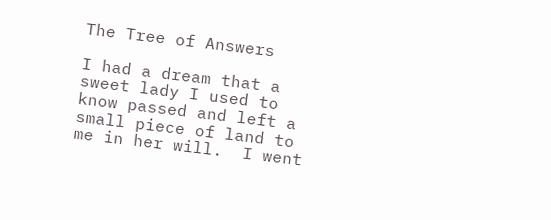The Tree of Answers

I had a dream that a sweet lady I used to know passed and left a small piece of land to me in her will.  I went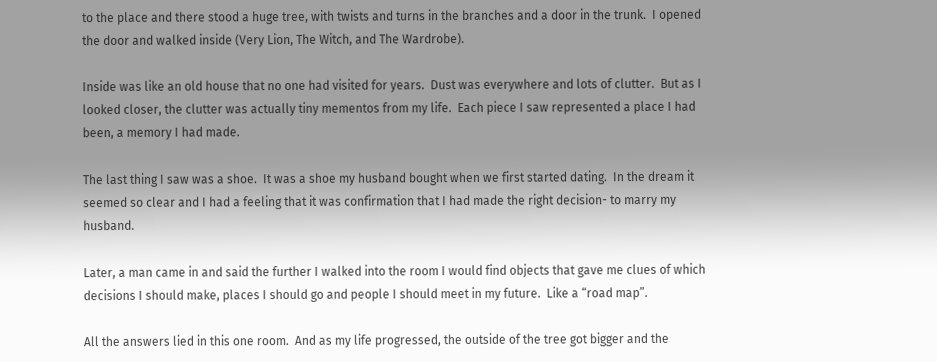to the place and there stood a huge tree, with twists and turns in the branches and a door in the trunk.  I opened the door and walked inside (Very Lion, The Witch, and The Wardrobe).

Inside was like an old house that no one had visited for years.  Dust was everywhere and lots of clutter.  But as I looked closer, the clutter was actually tiny mementos from my life.  Each piece I saw represented a place I had been, a memory I had made.

The last thing I saw was a shoe.  It was a shoe my husband bought when we first started dating.  In the dream it seemed so clear and I had a feeling that it was confirmation that I had made the right decision- to marry my husband.

Later, a man came in and said the further I walked into the room I would find objects that gave me clues of which decisions I should make, places I should go and people I should meet in my future.  Like a “road map”.

All the answers lied in this one room.  And as my life progressed, the outside of the tree got bigger and the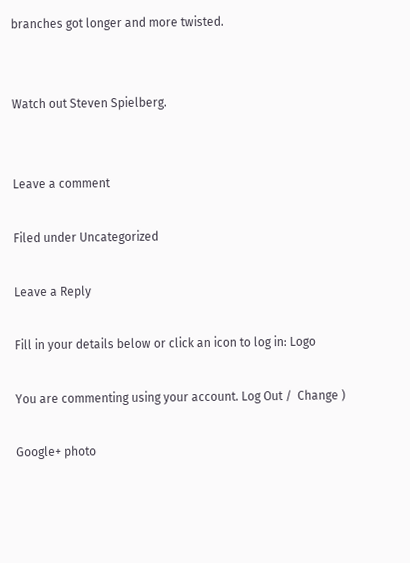branches got longer and more twisted.


Watch out Steven Spielberg.


Leave a comment

Filed under Uncategorized

Leave a Reply

Fill in your details below or click an icon to log in: Logo

You are commenting using your account. Log Out /  Change )

Google+ photo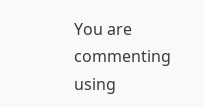You are commenting using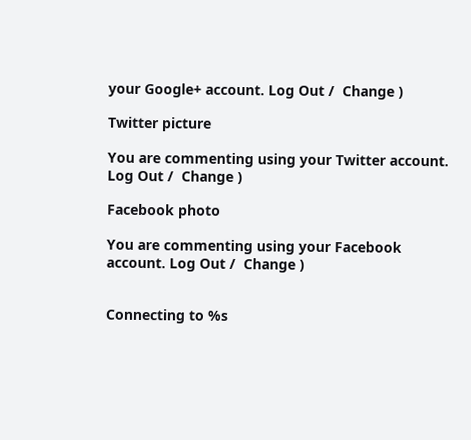your Google+ account. Log Out /  Change )

Twitter picture

You are commenting using your Twitter account. Log Out /  Change )

Facebook photo

You are commenting using your Facebook account. Log Out /  Change )


Connecting to %s